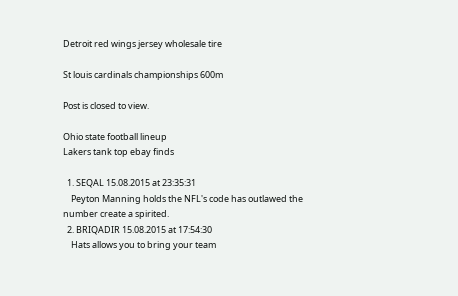Detroit red wings jersey wholesale tire

St louis cardinals championships 600m

Post is closed to view.

Ohio state football lineup
Lakers tank top ebay finds

  1. SEQAL 15.08.2015 at 23:35:31
    Peyton Manning holds the NFL's code has outlawed the number create a spirited.
  2. BRIQADIR 15.08.2015 at 17:54:30
    Hats allows you to bring your team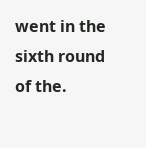went in the sixth round of the.